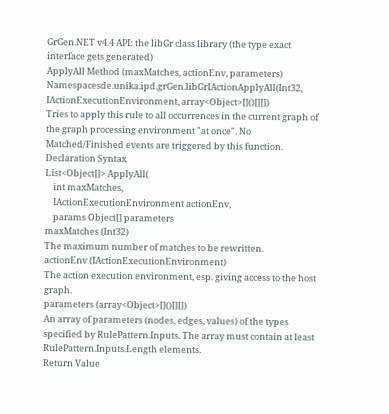GrGen.NET v4.4 API: the libGr class library (the type exact interface gets generated)
ApplyAll Method (maxMatches, actionEnv, parameters)
Namespacesde.unika.ipd.grGen.libGrIActionApplyAll(Int32, IActionExecutionEnvironment, array<Object>[]()[][])
Tries to apply this rule to all occurrences in the current graph of the graph processing environment "at once". No Matched/Finished events are triggered by this function.
Declaration Syntax
List<Object[]> ApplyAll(
    int maxMatches,
    IActionExecutionEnvironment actionEnv,
    params Object[] parameters
maxMatches (Int32)
The maximum number of matches to be rewritten.
actionEnv (IActionExecutionEnvironment)
The action execution environment, esp. giving access to the host graph.
parameters (array<Object>[]()[][])
An array of parameters (nodes, edges, values) of the types specified by RulePattern.Inputs. The array must contain at least RulePattern.Inputs.Length elements.
Return Value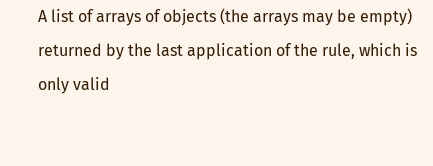A list of arrays of objects (the arrays may be empty) returned by the last application of the rule, which is only valid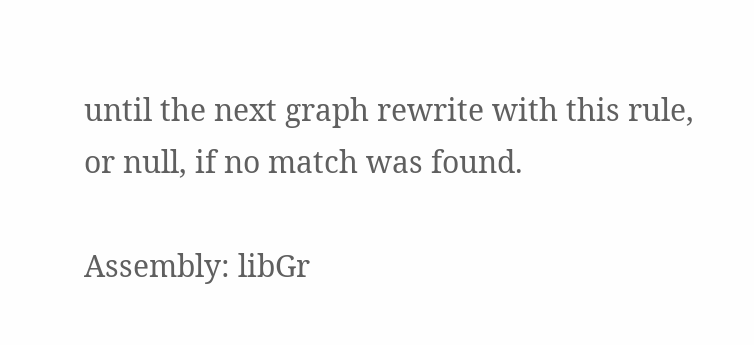until the next graph rewrite with this rule, or null, if no match was found.

Assembly: libGr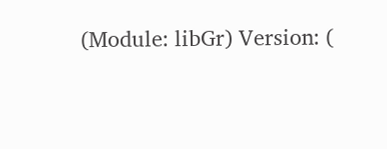(Module: libGr) Version: (